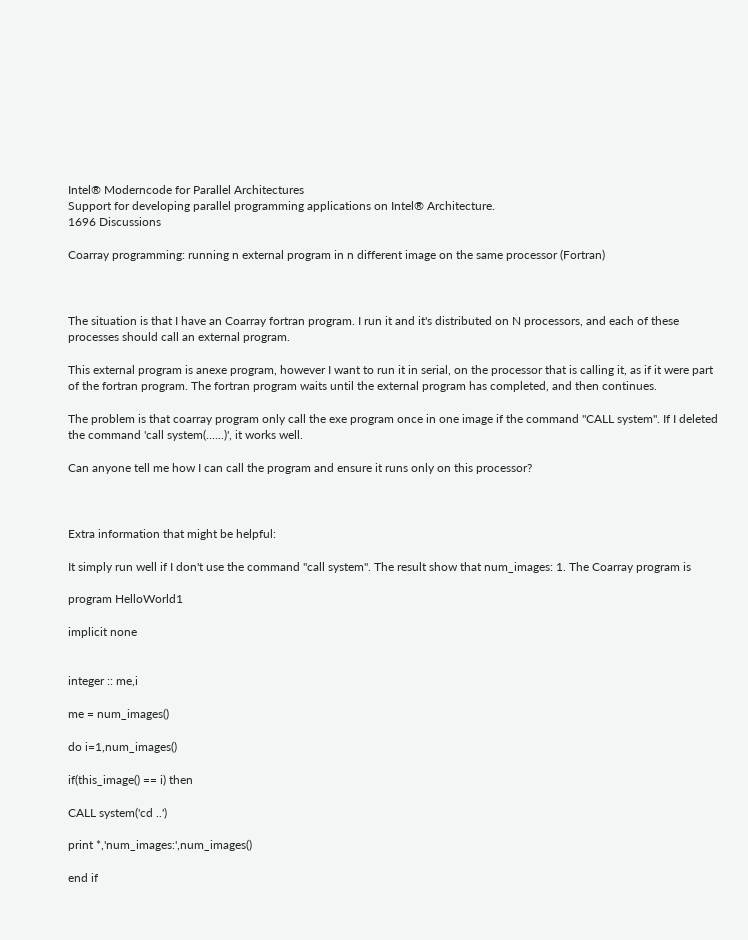Intel® Moderncode for Parallel Architectures
Support for developing parallel programming applications on Intel® Architecture.
1696 Discussions

Coarray programming: running n external program in n different image on the same processor (Fortran)



The situation is that I have an Coarray fortran program. I run it and it's distributed on N processors, and each of these processes should call an external program.

This external program is anexe program, however I want to run it in serial, on the processor that is calling it, as if it were part of the fortran program. The fortran program waits until the external program has completed, and then continues.

The problem is that coarray program only call the exe program once in one image if the command "CALL system". If I deleted the command 'call system(......)', it works well.

Can anyone tell me how I can call the program and ensure it runs only on this processor?



Extra information that might be helpful:

It simply run well if I don't use the command "call system". The result show that num_images: 1. The Coarray program is

program HelloWorld1

implicit none


integer :: me,i

me = num_images()

do i=1,num_images()

if(this_image() == i) then

CALL system('cd ..')

print *,'num_images:',num_images()

end if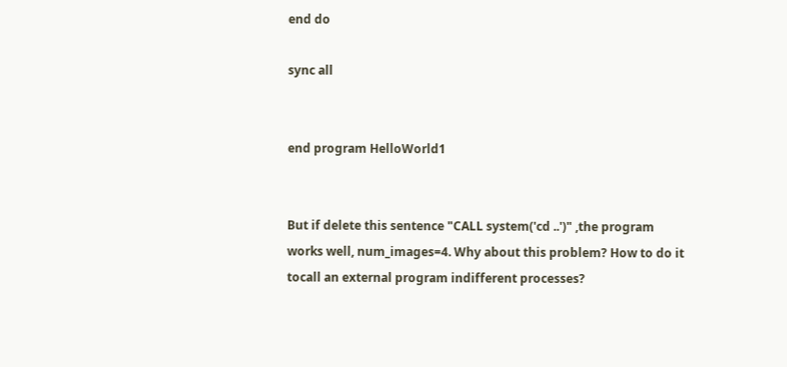end do

sync all


end program HelloWorld1


But if delete this sentence "CALL system('cd ..')" ,the program works well, num_images=4. Why about this problem? How to do it tocall an external program indifferent processes?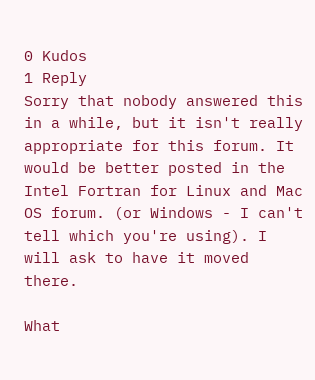0 Kudos
1 Reply
Sorry that nobody answered this in a while, but it isn't really appropriate for this forum. It would be better posted in the Intel Fortran for Linux and Mac OS forum. (or Windows - I can't tell which you're using). I will ask to have it moved there.

What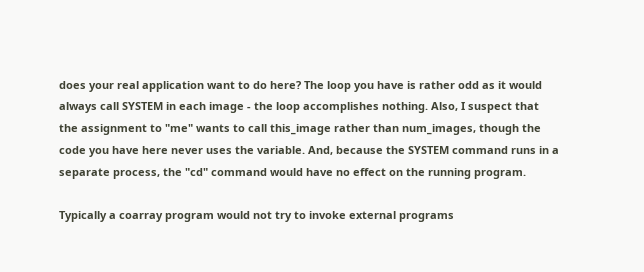does your real application want to do here? The loop you have is rather odd as it would always call SYSTEM in each image - the loop accomplishes nothing. Also, I suspect that the assignment to "me" wants to call this_image rather than num_images, though the code you have here never uses the variable. And, because the SYSTEM command runs in a separate process, the "cd" command would have no effect on the running program.

Typically a coarray program would not try to invoke external programs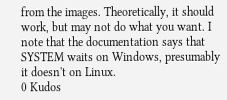from the images. Theoretically, it should work, but may not do what you want. I note that the documentation says that SYSTEM waits on Windows, presumably it doesn't on Linux.
0 Kudos